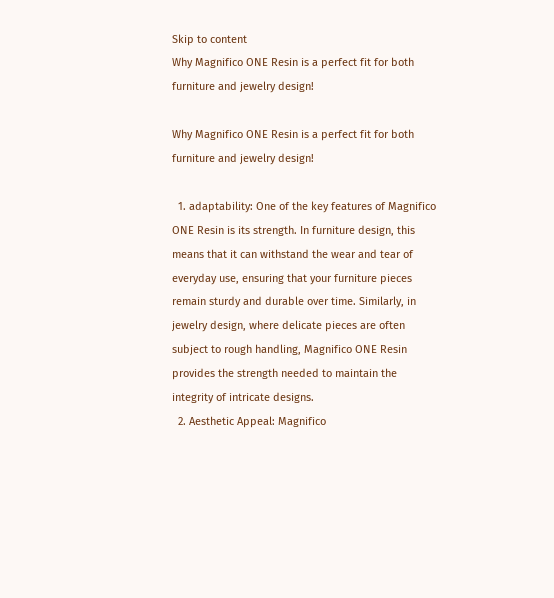Skip to content
Why Magnifico ONE Resin is a perfect fit for both furniture and jewelry design!

Why Magnifico ONE Resin is a perfect fit for both furniture and jewelry design!

  1. adaptability: One of the key features of Magnifico ONE Resin is its strength. In furniture design, this means that it can withstand the wear and tear of everyday use, ensuring that your furniture pieces remain sturdy and durable over time. Similarly, in jewelry design, where delicate pieces are often subject to rough handling, Magnifico ONE Resin provides the strength needed to maintain the integrity of intricate designs.
  2. Aesthetic Appeal: Magnifico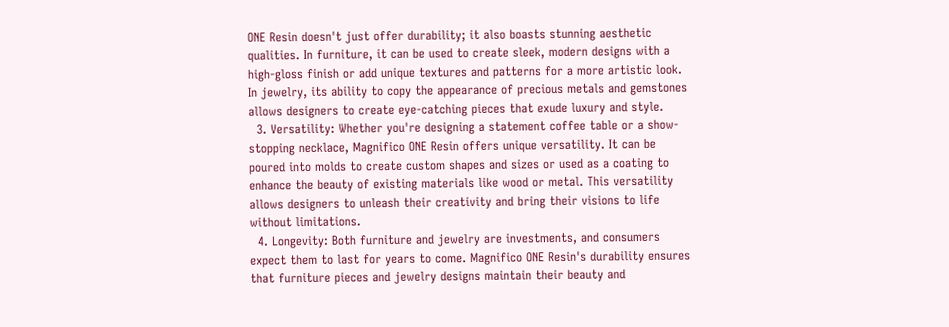ONE Resin doesn't just offer durability; it also boasts stunning aesthetic qualities. In furniture, it can be used to create sleek, modern designs with a high-gloss finish or add unique textures and patterns for a more artistic look. In jewelry, its ability to copy the appearance of precious metals and gemstones allows designers to create eye-catching pieces that exude luxury and style.
  3. Versatility: Whether you're designing a statement coffee table or a show-stopping necklace, Magnifico ONE Resin offers unique versatility. It can be poured into molds to create custom shapes and sizes or used as a coating to enhance the beauty of existing materials like wood or metal. This versatility allows designers to unleash their creativity and bring their visions to life without limitations.
  4. Longevity: Both furniture and jewelry are investments, and consumers expect them to last for years to come. Magnifico ONE Resin's durability ensures that furniture pieces and jewelry designs maintain their beauty and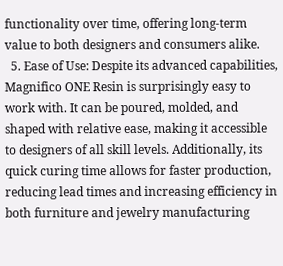functionality over time, offering long-term value to both designers and consumers alike.
  5. Ease of Use: Despite its advanced capabilities, Magnifico ONE Resin is surprisingly easy to work with. It can be poured, molded, and shaped with relative ease, making it accessible to designers of all skill levels. Additionally, its quick curing time allows for faster production, reducing lead times and increasing efficiency in both furniture and jewelry manufacturing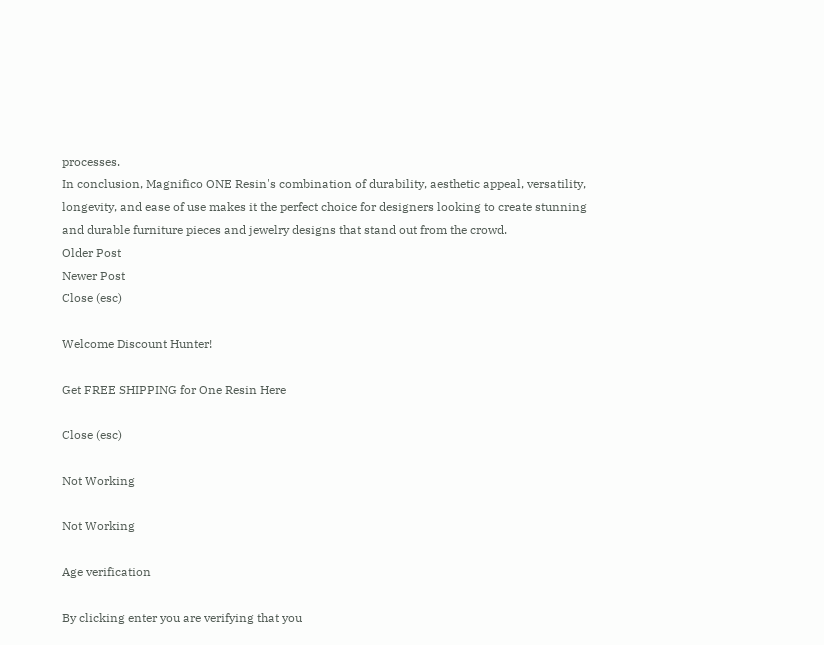processes.
In conclusion, Magnifico ONE Resin's combination of durability, aesthetic appeal, versatility, longevity, and ease of use makes it the perfect choice for designers looking to create stunning and durable furniture pieces and jewelry designs that stand out from the crowd.
Older Post
Newer Post
Close (esc)

Welcome Discount Hunter!

Get FREE SHIPPING for One Resin Here

Close (esc)

Not Working

Not Working

Age verification

By clicking enter you are verifying that you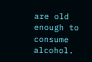are old enough to consume alcohol.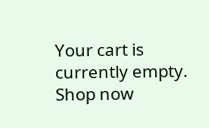Your cart is currently empty.
Shop now